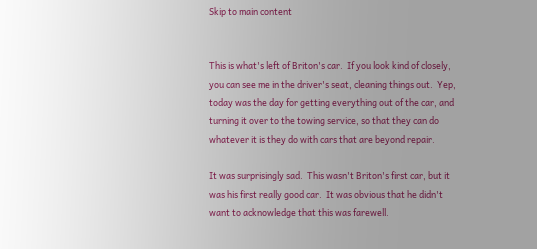Skip to main content


This is what's left of Briton's car.  If you look kind of closely, you can see me in the driver's seat, cleaning things out.  Yep, today was the day for getting everything out of the car, and turning it over to the towing service, so that they can do whatever it is they do with cars that are beyond repair.

It was surprisingly sad.  This wasn't Briton's first car, but it was his first really good car.  It was obvious that he didn't want to acknowledge that this was farewell.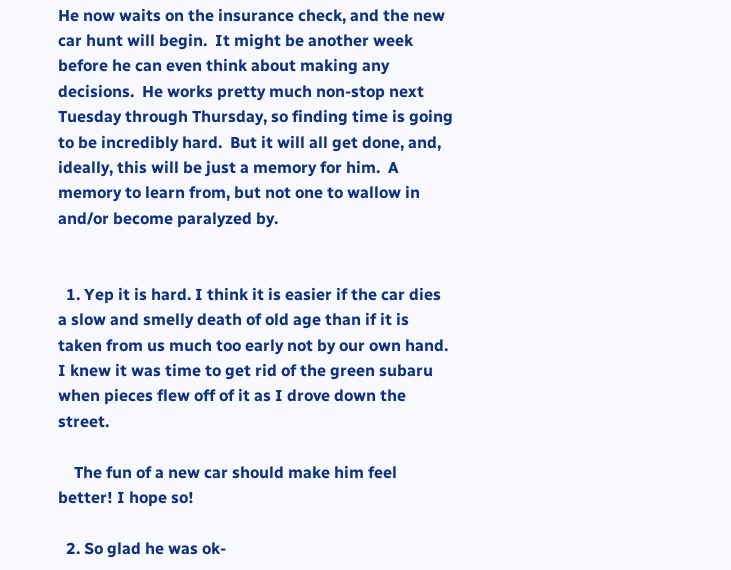He now waits on the insurance check, and the new car hunt will begin.  It might be another week before he can even think about making any decisions.  He works pretty much non-stop next Tuesday through Thursday, so finding time is going to be incredibly hard.  But it will all get done, and, ideally, this will be just a memory for him.  A memory to learn from, but not one to wallow in and/or become paralyzed by.


  1. Yep it is hard. I think it is easier if the car dies a slow and smelly death of old age than if it is taken from us much too early not by our own hand. I knew it was time to get rid of the green subaru when pieces flew off of it as I drove down the street.

    The fun of a new car should make him feel better! I hope so!

  2. So glad he was ok-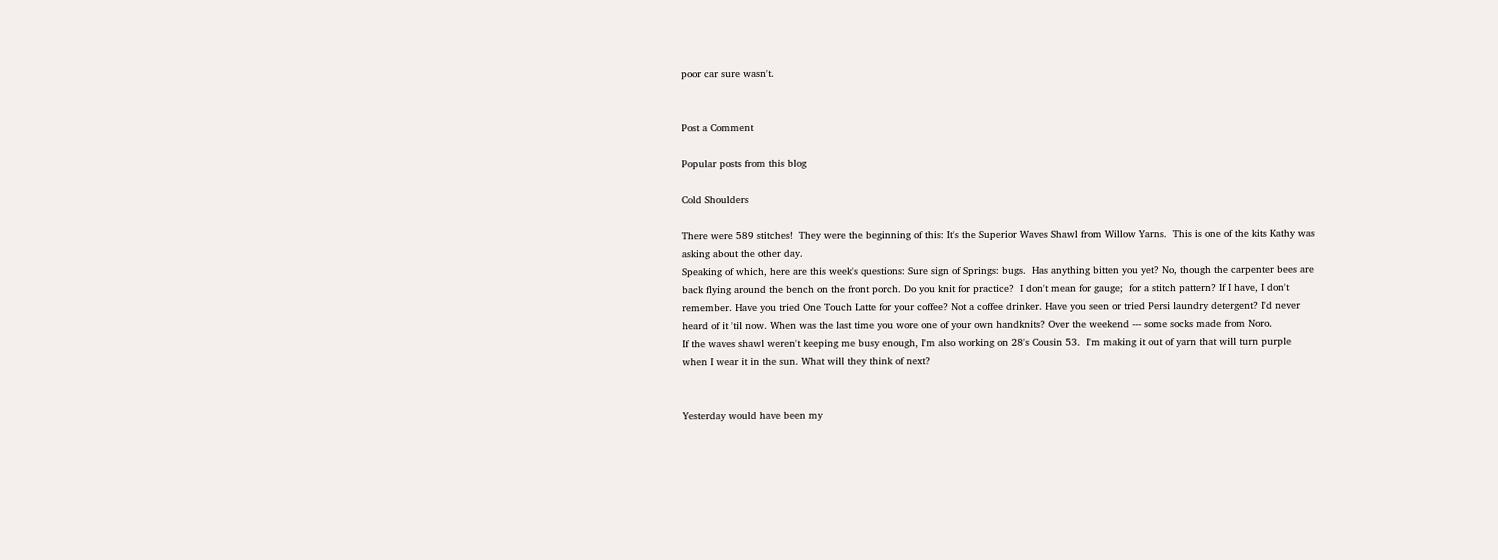poor car sure wasn't.


Post a Comment

Popular posts from this blog

Cold Shoulders

There were 589 stitches!  They were the beginning of this: It's the Superior Waves Shawl from Willow Yarns.  This is one of the kits Kathy was asking about the other day.
Speaking of which, here are this week's questions: Sure sign of Springs: bugs.  Has anything bitten you yet? No, though the carpenter bees are back flying around the bench on the front porch. Do you knit for practice?  I don't mean for gauge;  for a stitch pattern? If I have, I don't remember. Have you tried One Touch Latte for your coffee? Not a coffee drinker. Have you seen or tried Persi laundry detergent? I'd never heard of it 'til now. When was the last time you wore one of your own handknits? Over the weekend --- some socks made from Noro.
If the waves shawl weren't keeping me busy enough, I'm also working on 28's Cousin 53.  I'm making it out of yarn that will turn purple when I wear it in the sun. What will they think of next?


Yesterday would have been my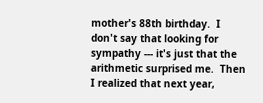mother's 88th birthday.  I don't say that looking for sympathy --- it's just that the arithmetic surprised me.  Then I realized that next year,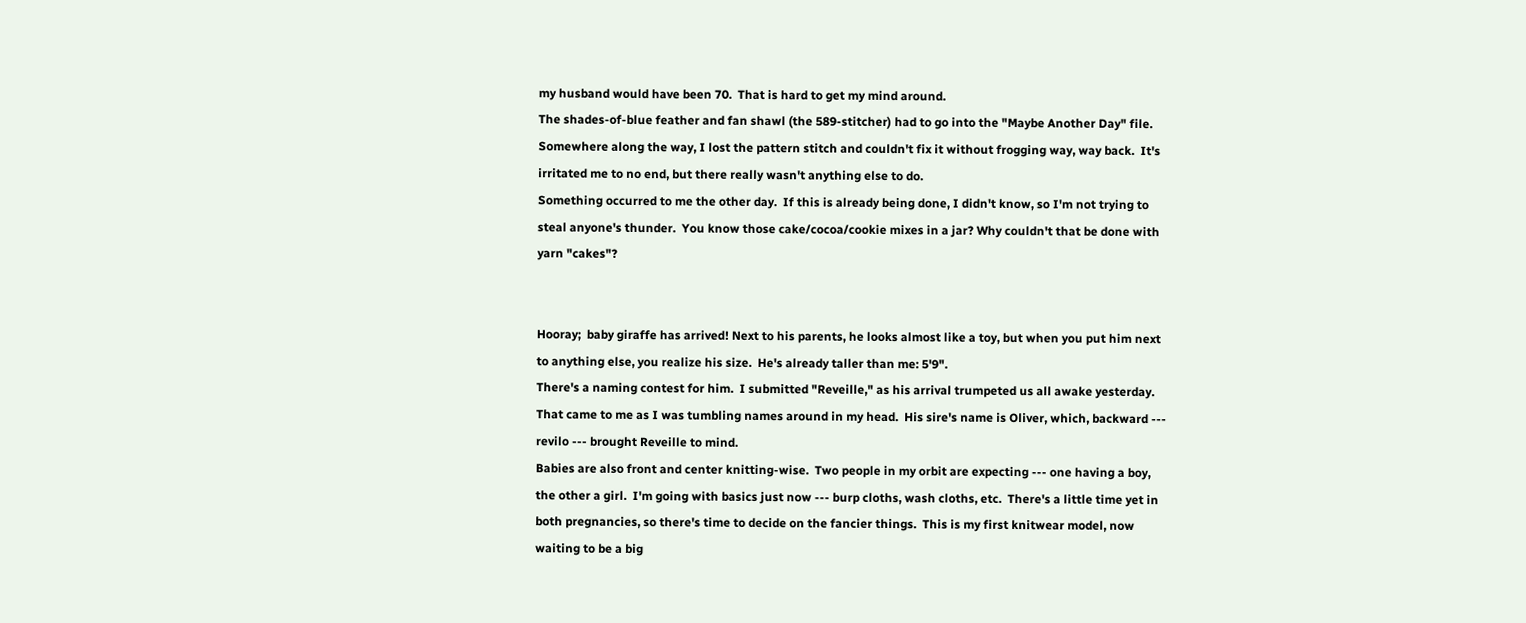my husband would have been 70.  That is hard to get my mind around.
The shades-of-blue feather and fan shawl (the 589-stitcher) had to go into the "Maybe Another Day" file.  Somewhere along the way, I lost the pattern stitch and couldn't fix it without frogging way, way back.  It's irritated me to no end, but there really wasn't anything else to do.
Something occurred to me the other day.  If this is already being done, I didn't know, so I'm not trying to steal anyone's thunder.  You know those cake/cocoa/cookie mixes in a jar? Why couldn't that be done with yarn "cakes"?


Hooray;  baby giraffe has arrived! Next to his parents, he looks almost like a toy, but when you put him next to anything else, you realize his size.  He's already taller than me: 5'9".
There's a naming contest for him.  I submitted "Reveille," as his arrival trumpeted us all awake yesterday.  That came to me as I was tumbling names around in my head.  His sire's name is Oliver, which, backward --- revilo --- brought Reveille to mind.
Babies are also front and center knitting-wise.  Two people in my orbit are expecting --- one having a boy, the other a girl.  I'm going with basics just now --- burp cloths, wash cloths, etc.  There's a little time yet in both pregnancies, so there's time to decide on the fancier things.  This is my first knitwear model, now waiting to be a big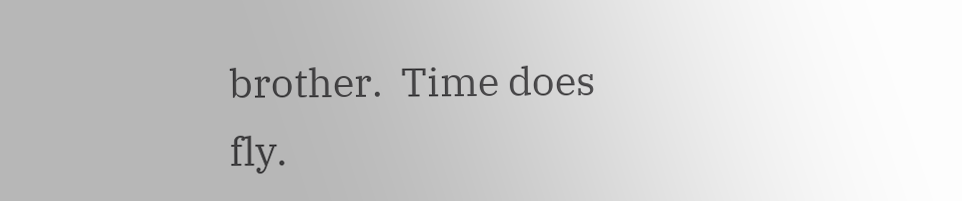brother.  Time does fly.